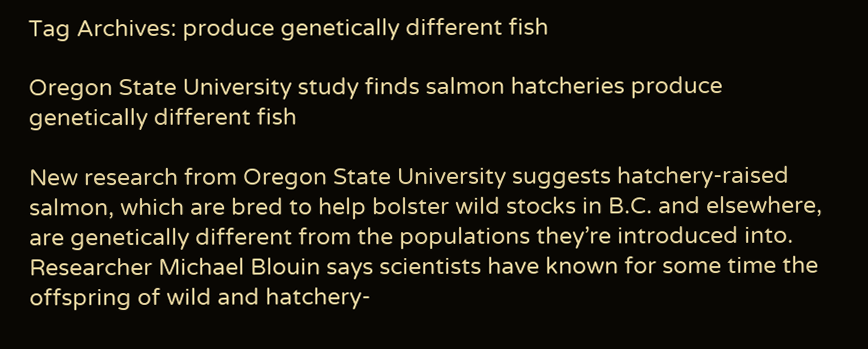Tag Archives: produce genetically different fish

Oregon State University study finds salmon hatcheries produce genetically different fish

New research from Oregon State University suggests hatchery-raised salmon, which are bred to help bolster wild stocks in B.C. and elsewhere, are genetically different from the populations they’re introduced into. Researcher Michael Blouin says scientists have known for some time the offspring of wild and hatchery-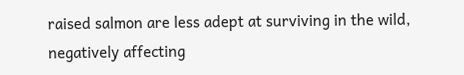raised salmon are less adept at surviving in the wild, negatively affecting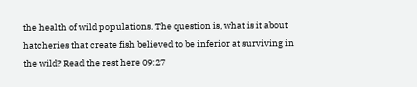the health of wild populations. The question is, what is it about hatcheries that create fish believed to be inferior at surviving in the wild? Read the rest here 09:27